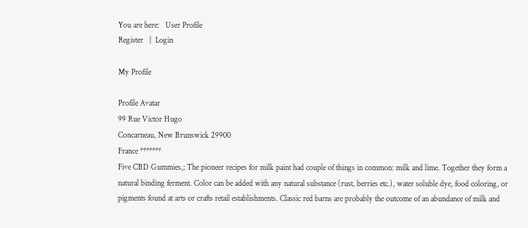You are here:   User Profile
Register   |  Login

My Profile

Profile Avatar
99 Rue Victor Hugo
Concarneau, New Brunswick 29900
France *******
Five CBD Gummies,; The pioneer recipes for milk paint had couple of things in common: milk and lime. Together they form a natural binding ferment. Color can be added with any natural substance (rust, berries etc.), water soluble dye, food coloring, or pigments found at arts or crafts retail establishments. Classic red barns are probably the outcome of an abundance of milk and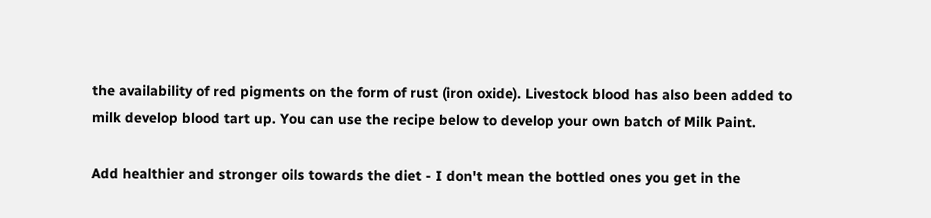the availability of red pigments on the form of rust (iron oxide). Livestock blood has also been added to milk develop blood tart up. You can use the recipe below to develop your own batch of Milk Paint.

Add healthier and stronger oils towards the diet - I don't mean the bottled ones you get in the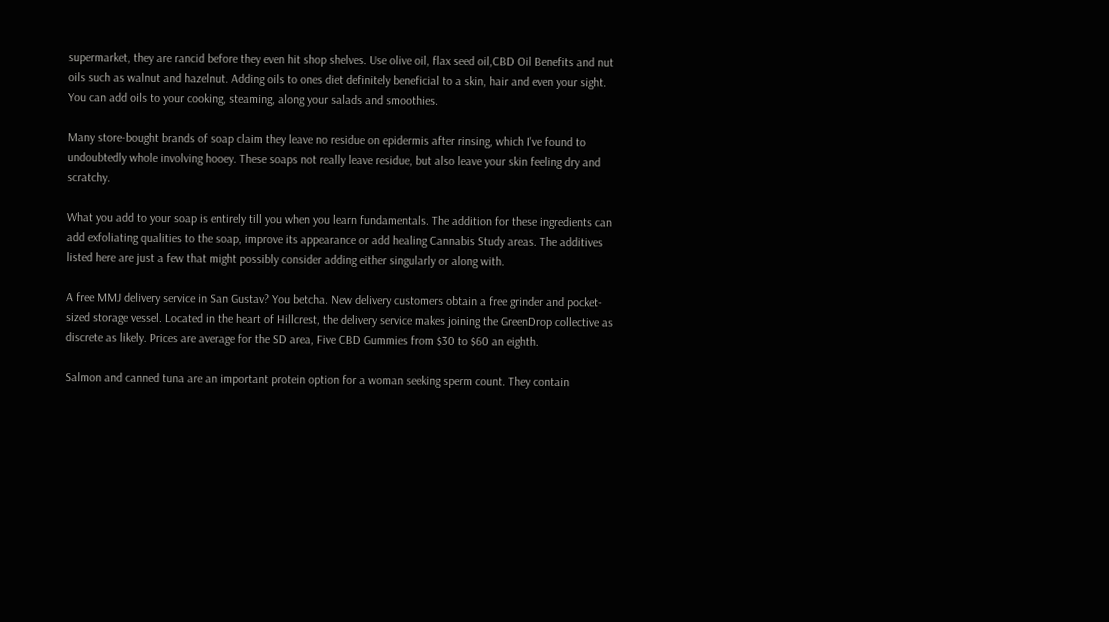supermarket, they are rancid before they even hit shop shelves. Use olive oil, flax seed oil,CBD Oil Benefits and nut oils such as walnut and hazelnut. Adding oils to ones diet definitely beneficial to a skin, hair and even your sight. You can add oils to your cooking, steaming, along your salads and smoothies.

Many store-bought brands of soap claim they leave no residue on epidermis after rinsing, which I've found to undoubtedly whole involving hooey. These soaps not really leave residue, but also leave your skin feeling dry and scratchy.

What you add to your soap is entirely till you when you learn fundamentals. The addition for these ingredients can add exfoliating qualities to the soap, improve its appearance or add healing Cannabis Study areas. The additives listed here are just a few that might possibly consider adding either singularly or along with.

A free MMJ delivery service in San Gustav? You betcha. New delivery customers obtain a free grinder and pocket-sized storage vessel. Located in the heart of Hillcrest, the delivery service makes joining the GreenDrop collective as discrete as likely. Prices are average for the SD area, Five CBD Gummies from $30 to $60 an eighth.

Salmon and canned tuna are an important protein option for a woman seeking sperm count. They contain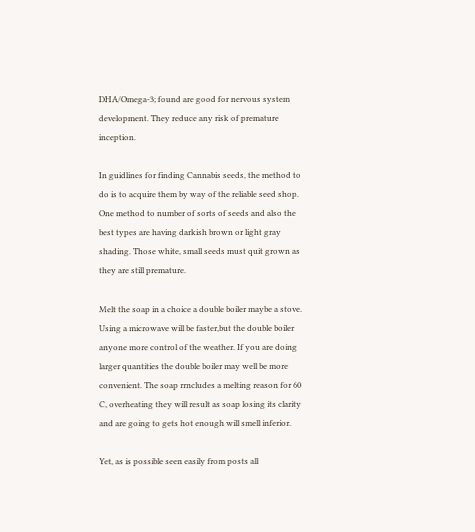DHA/Omega-3; found are good for nervous system development. They reduce any risk of premature inception.

In guidlines for finding Cannabis seeds, the method to do is to acquire them by way of the reliable seed shop. One method to number of sorts of seeds and also the best types are having darkish brown or light gray shading. Those white, small seeds must quit grown as they are still premature.

Melt the soap in a choice a double boiler maybe a stove. Using a microwave will be faster,but the double boiler anyone more control of the weather. If you are doing larger quantities the double boiler may well be more convenient. The soap rrncludes a melting reason for 60 C, overheating they will result as soap losing its clarity and are going to gets hot enough will smell inferior.

Yet, as is possible seen easily from posts all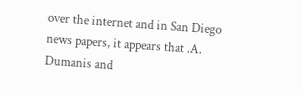over the internet and in San Diego news papers, it appears that .A. Dumanis and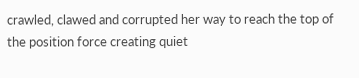crawled, clawed and corrupted her way to reach the top of the position force creating quiet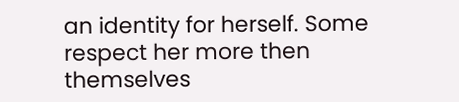an identity for herself. Some respect her more then themselves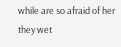while are so afraid of her they wet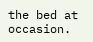the bed at occasion.